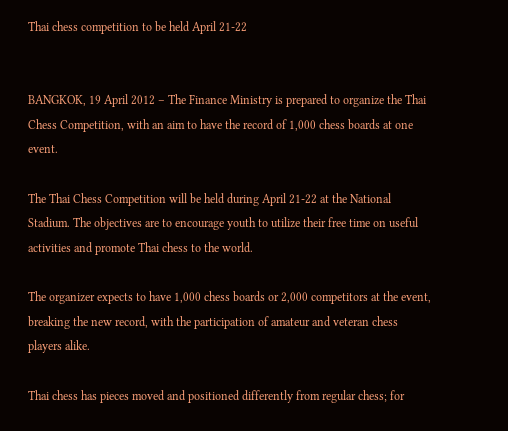Thai chess competition to be held April 21-22


BANGKOK, 19 April 2012 – The Finance Ministry is prepared to organize the Thai Chess Competition, with an aim to have the record of 1,000 chess boards at one event.

The Thai Chess Competition will be held during April 21-22 at the National Stadium. The objectives are to encourage youth to utilize their free time on useful activities and promote Thai chess to the world.

The organizer expects to have 1,000 chess boards or 2,000 competitors at the event, breaking the new record, with the participation of amateur and veteran chess players alike.

Thai chess has pieces moved and positioned differently from regular chess; for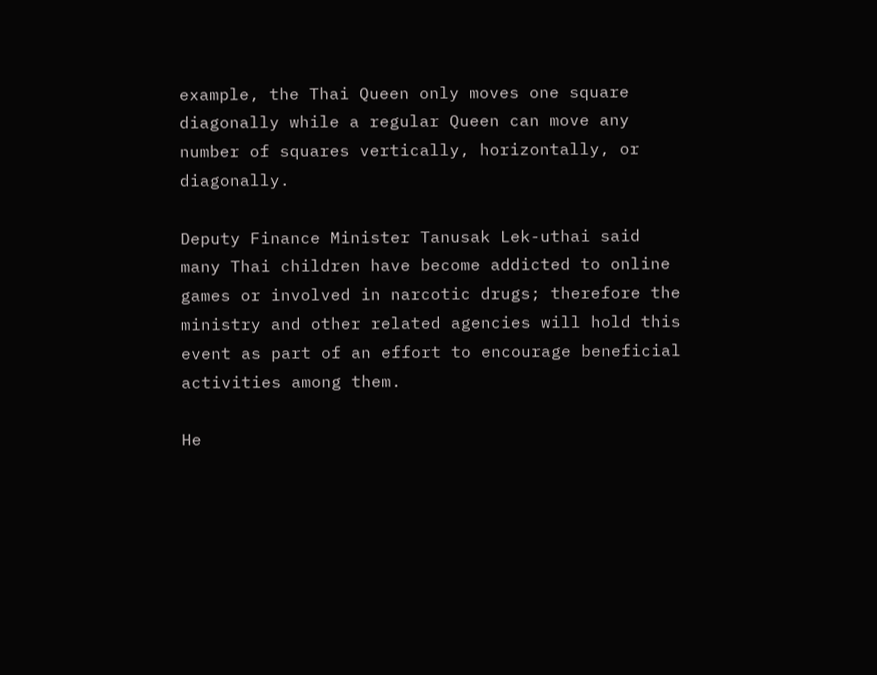example, the Thai Queen only moves one square diagonally while a regular Queen can move any number of squares vertically, horizontally, or diagonally.

Deputy Finance Minister Tanusak Lek-uthai said many Thai children have become addicted to online games or involved in narcotic drugs; therefore the ministry and other related agencies will hold this event as part of an effort to encourage beneficial activities among them.

He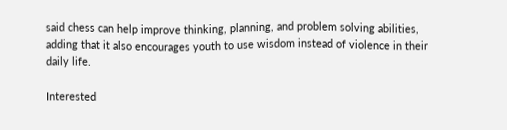said chess can help improve thinking, planning, and problem solving abilities, adding that it also encourages youth to use wisdom instead of violence in their daily life.

Interested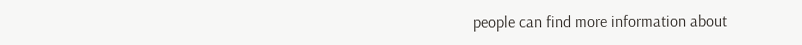people can find more information about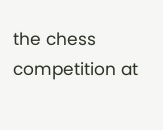the chess competition at